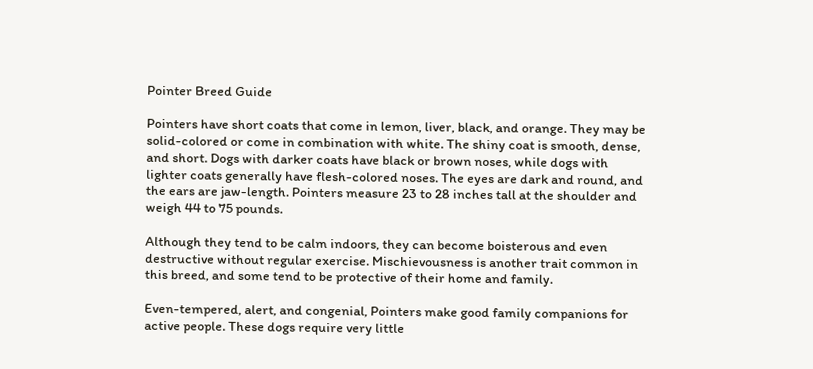Pointer Breed Guide

Pointers have short coats that come in lemon, liver, black, and orange. They may be solid-colored or come in combination with white. The shiny coat is smooth, dense, and short. Dogs with darker coats have black or brown noses, while dogs with lighter coats generally have flesh-colored noses. The eyes are dark and round, and the ears are jaw-length. Pointers measure 23 to 28 inches tall at the shoulder and weigh 44 to 75 pounds.

Although they tend to be calm indoors, they can become boisterous and even destructive without regular exercise. Mischievousness is another trait common in this breed, and some tend to be protective of their home and family.

Even-tempered, alert, and congenial, Pointers make good family companions for active people. These dogs require very little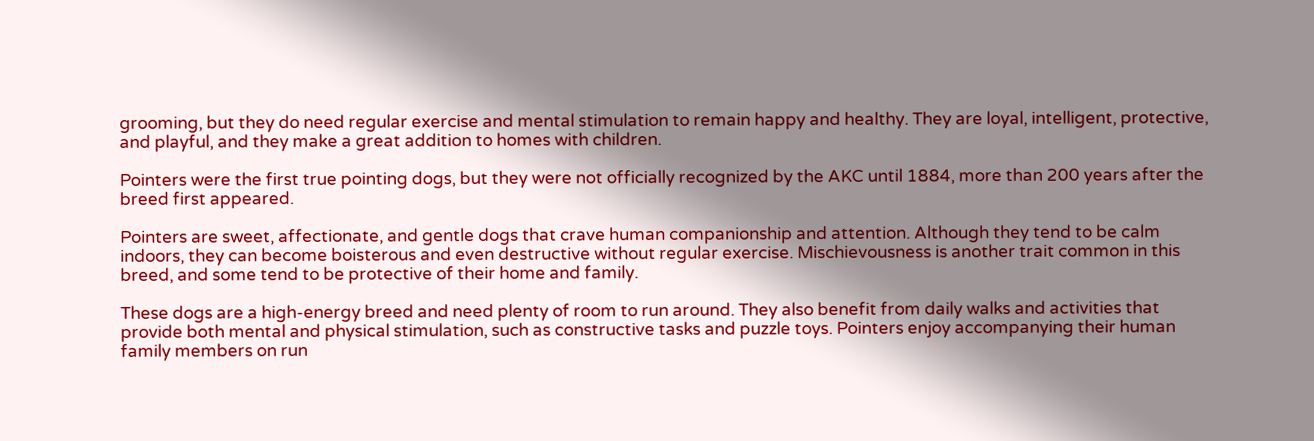grooming, but they do need regular exercise and mental stimulation to remain happy and healthy. They are loyal, intelligent, protective, and playful, and they make a great addition to homes with children.

Pointers were the first true pointing dogs, but they were not officially recognized by the AKC until 1884, more than 200 years after the breed first appeared.

Pointers are sweet, affectionate, and gentle dogs that crave human companionship and attention. Although they tend to be calm indoors, they can become boisterous and even destructive without regular exercise. Mischievousness is another trait common in this breed, and some tend to be protective of their home and family.

These dogs are a high-energy breed and need plenty of room to run around. They also benefit from daily walks and activities that provide both mental and physical stimulation, such as constructive tasks and puzzle toys. Pointers enjoy accompanying their human family members on run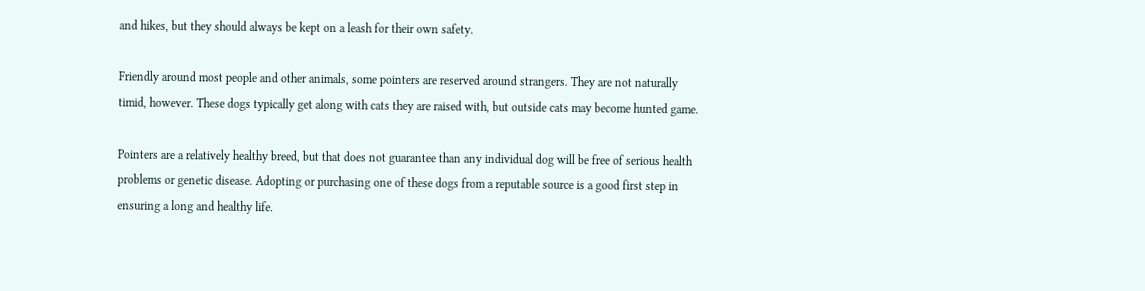and hikes, but they should always be kept on a leash for their own safety.

Friendly around most people and other animals, some pointers are reserved around strangers. They are not naturally timid, however. These dogs typically get along with cats they are raised with, but outside cats may become hunted game.

Pointers are a relatively healthy breed, but that does not guarantee than any individual dog will be free of serious health problems or genetic disease. Adopting or purchasing one of these dogs from a reputable source is a good first step in ensuring a long and healthy life.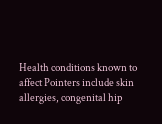Health conditions known to affect Pointers include skin allergies, congenital hip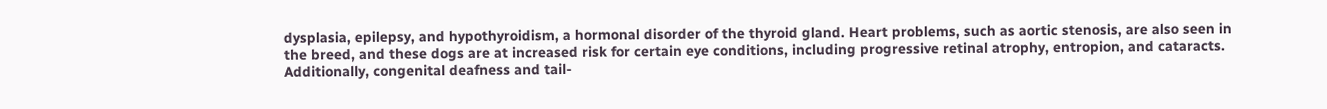dysplasia, epilepsy, and hypothyroidism, a hormonal disorder of the thyroid gland. Heart problems, such as aortic stenosis, are also seen in the breed, and these dogs are at increased risk for certain eye conditions, including progressive retinal atrophy, entropion, and cataracts. Additionally, congenital deafness and tail-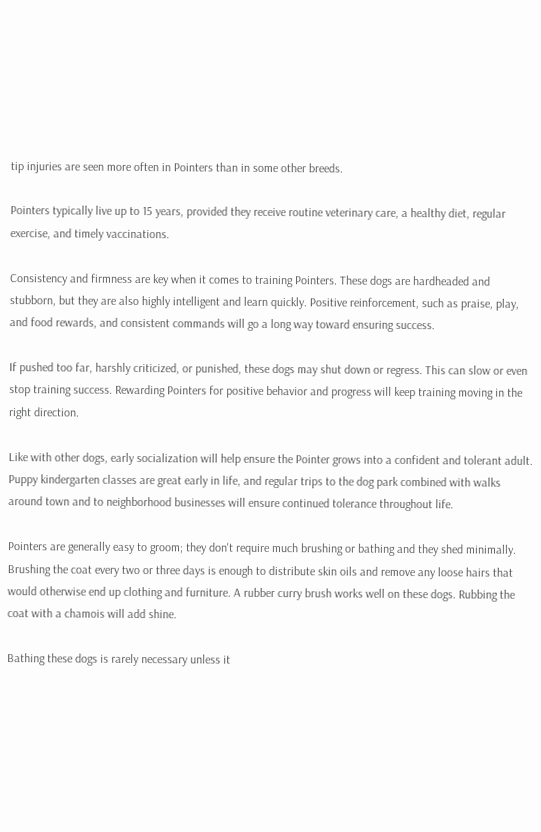tip injuries are seen more often in Pointers than in some other breeds.

Pointers typically live up to 15 years, provided they receive routine veterinary care, a healthy diet, regular exercise, and timely vaccinations.

Consistency and firmness are key when it comes to training Pointers. These dogs are hardheaded and stubborn, but they are also highly intelligent and learn quickly. Positive reinforcement, such as praise, play, and food rewards, and consistent commands will go a long way toward ensuring success.

If pushed too far, harshly criticized, or punished, these dogs may shut down or regress. This can slow or even stop training success. Rewarding Pointers for positive behavior and progress will keep training moving in the right direction.

Like with other dogs, early socialization will help ensure the Pointer grows into a confident and tolerant adult. Puppy kindergarten classes are great early in life, and regular trips to the dog park combined with walks around town and to neighborhood businesses will ensure continued tolerance throughout life.

Pointers are generally easy to groom; they don't require much brushing or bathing and they shed minimally. Brushing the coat every two or three days is enough to distribute skin oils and remove any loose hairs that would otherwise end up clothing and furniture. A rubber curry brush works well on these dogs. Rubbing the coat with a chamois will add shine.

Bathing these dogs is rarely necessary unless it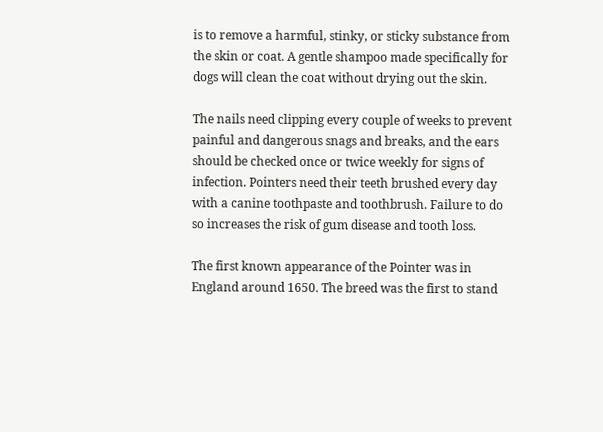is to remove a harmful, stinky, or sticky substance from the skin or coat. A gentle shampoo made specifically for dogs will clean the coat without drying out the skin.

The nails need clipping every couple of weeks to prevent painful and dangerous snags and breaks, and the ears should be checked once or twice weekly for signs of infection. Pointers need their teeth brushed every day with a canine toothpaste and toothbrush. Failure to do so increases the risk of gum disease and tooth loss.

The first known appearance of the Pointer was in England around 1650. The breed was the first to stand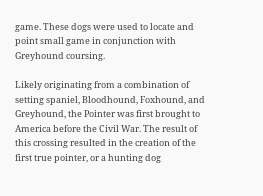game. These dogs were used to locate and point small game in conjunction with Greyhound coursing.

Likely originating from a combination of setting spaniel, Bloodhound, Foxhound, and Greyhound, the Pointer was first brought to America before the Civil War. The result of this crossing resulted in the creation of the first true pointer, or a hunting dog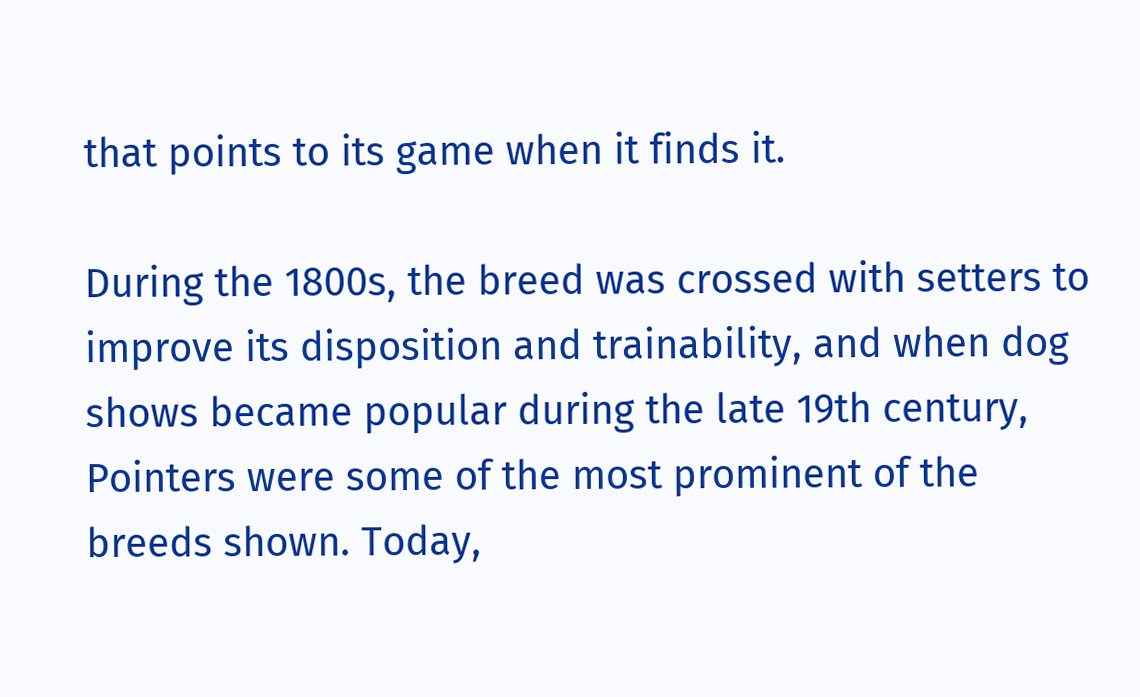that points to its game when it finds it.

During the 1800s, the breed was crossed with setters to improve its disposition and trainability, and when dog shows became popular during the late 19th century, Pointers were some of the most prominent of the breeds shown. Today,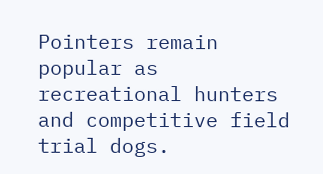Pointers remain popular as recreational hunters and competitive field trial dogs.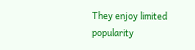They enjoy limited popularity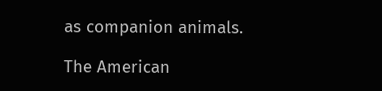as companion animals.

The American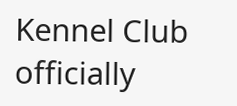Kennel Club officially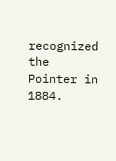recognized the Pointer in 1884.